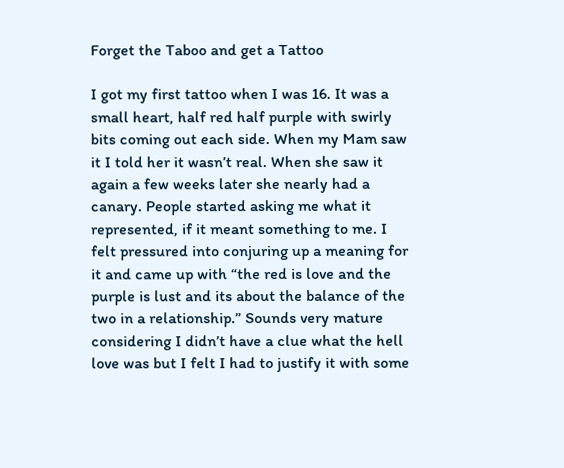Forget the Taboo and get a Tattoo

I got my first tattoo when I was 16. It was a small heart, half red half purple with swirly bits coming out each side. When my Mam saw it I told her it wasn’t real. When she saw it again a few weeks later she nearly had a canary. People started asking me what it represented, if it meant something to me. I felt pressured into conjuring up a meaning for it and came up with “the red is love and the purple is lust and its about the balance of the two in a relationship.” Sounds very mature considering I didn’t have a clue what the hell love was but I felt I had to justify it with some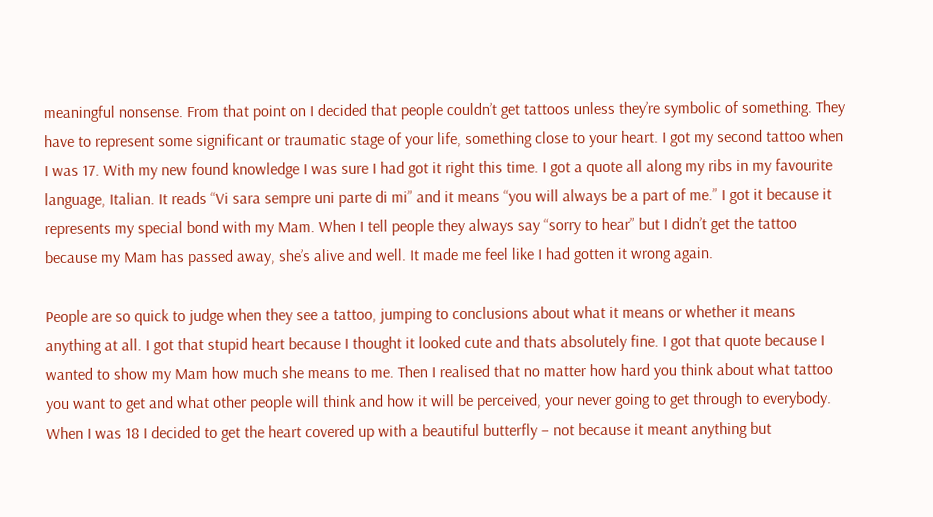meaningful nonsense. From that point on I decided that people couldn’t get tattoos unless they’re symbolic of something. They have to represent some significant or traumatic stage of your life, something close to your heart. I got my second tattoo when I was 17. With my new found knowledge I was sure I had got it right this time. I got a quote all along my ribs in my favourite language, Italian. It reads “Vi sara sempre uni parte di mi” and it means “you will always be a part of me.” I got it because it represents my special bond with my Mam. When I tell people they always say “sorry to hear” but I didn’t get the tattoo because my Mam has passed away, she’s alive and well. It made me feel like I had gotten it wrong again.

People are so quick to judge when they see a tattoo, jumping to conclusions about what it means or whether it means anything at all. I got that stupid heart because I thought it looked cute and thats absolutely fine. I got that quote because I wanted to show my Mam how much she means to me. Then I realised that no matter how hard you think about what tattoo you want to get and what other people will think and how it will be perceived, your never going to get through to everybody. When I was 18 I decided to get the heart covered up with a beautiful butterfly – not because it meant anything but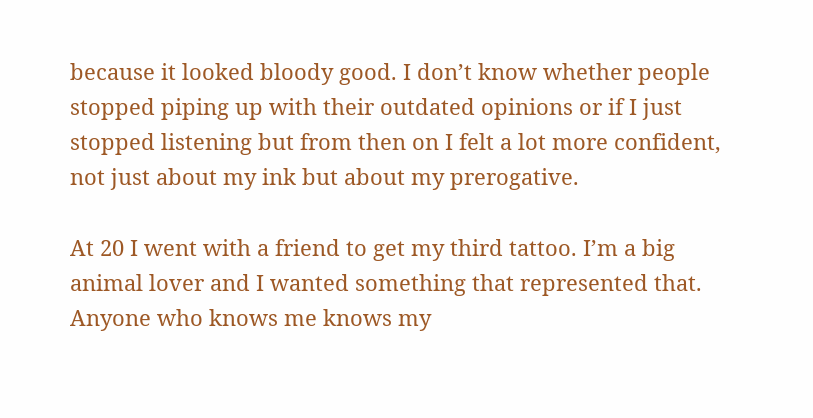because it looked bloody good. I don’t know whether people stopped piping up with their outdated opinions or if I just stopped listening but from then on I felt a lot more confident, not just about my ink but about my prerogative.

At 20 I went with a friend to get my third tattoo. I’m a big animal lover and I wanted something that represented that. Anyone who knows me knows my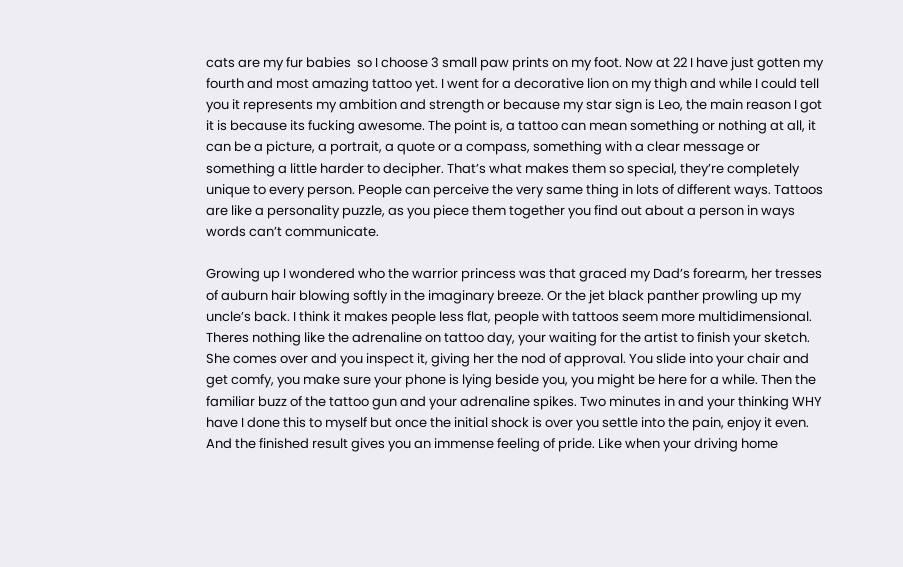cats are my fur babies  so I choose 3 small paw prints on my foot. Now at 22 I have just gotten my fourth and most amazing tattoo yet. I went for a decorative lion on my thigh and while I could tell you it represents my ambition and strength or because my star sign is Leo, the main reason I got it is because its fucking awesome. The point is, a tattoo can mean something or nothing at all, it can be a picture, a portrait, a quote or a compass, something with a clear message or something a little harder to decipher. That’s what makes them so special, they’re completely unique to every person. People can perceive the very same thing in lots of different ways. Tattoos are like a personality puzzle, as you piece them together you find out about a person in ways words can’t communicate.

Growing up I wondered who the warrior princess was that graced my Dad’s forearm, her tresses of auburn hair blowing softly in the imaginary breeze. Or the jet black panther prowling up my uncle’s back. I think it makes people less flat, people with tattoos seem more multidimensional. Theres nothing like the adrenaline on tattoo day, your waiting for the artist to finish your sketch. She comes over and you inspect it, giving her the nod of approval. You slide into your chair and get comfy, you make sure your phone is lying beside you, you might be here for a while. Then the familiar buzz of the tattoo gun and your adrenaline spikes. Two minutes in and your thinking WHY have I done this to myself but once the initial shock is over you settle into the pain, enjoy it even. And the finished result gives you an immense feeling of pride. Like when your driving home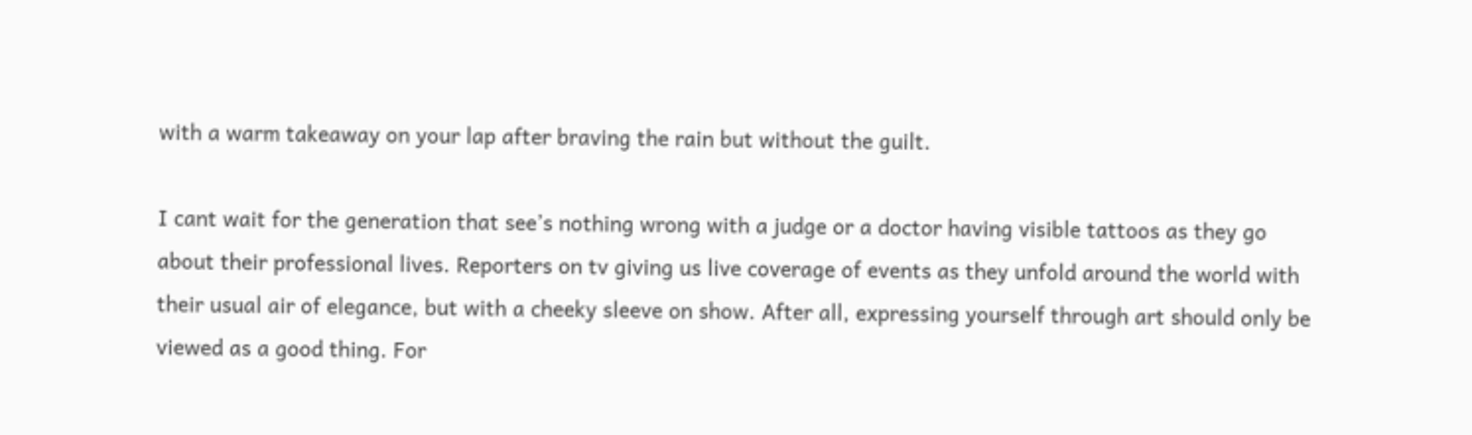with a warm takeaway on your lap after braving the rain but without the guilt.

I cant wait for the generation that see’s nothing wrong with a judge or a doctor having visible tattoos as they go about their professional lives. Reporters on tv giving us live coverage of events as they unfold around the world with their usual air of elegance, but with a cheeky sleeve on show. After all, expressing yourself through art should only be viewed as a good thing. For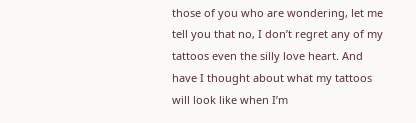those of you who are wondering, let me tell you that no, I don’t regret any of my tattoos even the silly love heart. And have I thought about what my tattoos will look like when I’m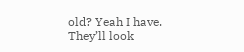old? Yeah I have. They’ll look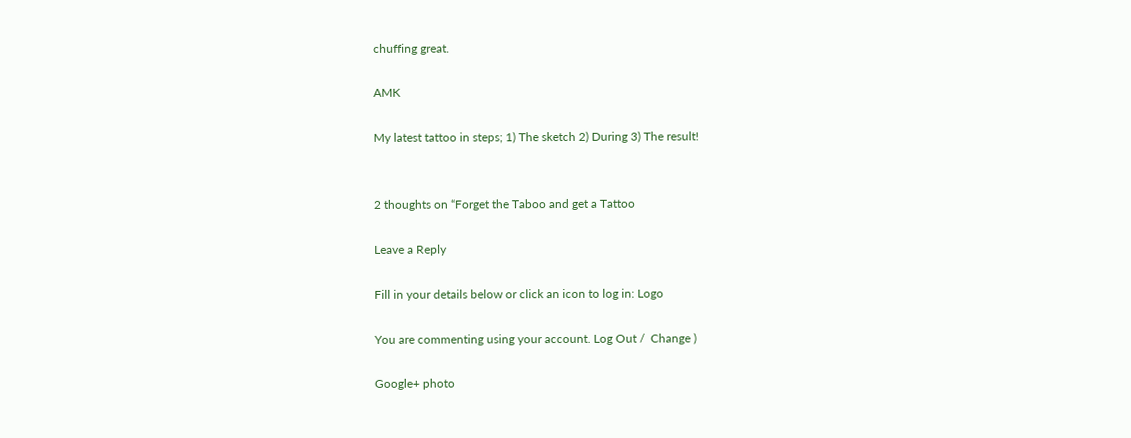chuffing great.

AMK

My latest tattoo in steps; 1) The sketch 2) During 3) The result!


2 thoughts on “Forget the Taboo and get a Tattoo

Leave a Reply

Fill in your details below or click an icon to log in: Logo

You are commenting using your account. Log Out /  Change )

Google+ photo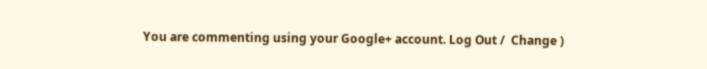You are commenting using your Google+ account. Log Out /  Change )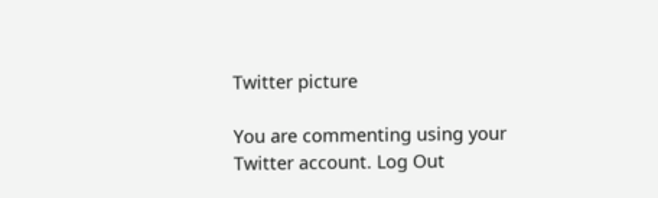Twitter picture

You are commenting using your Twitter account. Log Out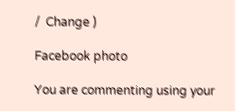/  Change )

Facebook photo

You are commenting using your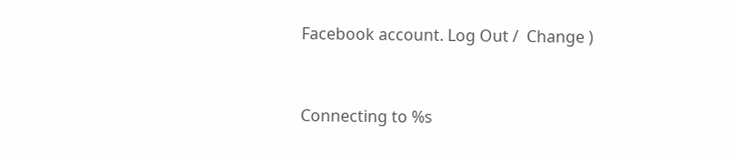Facebook account. Log Out /  Change )


Connecting to %s